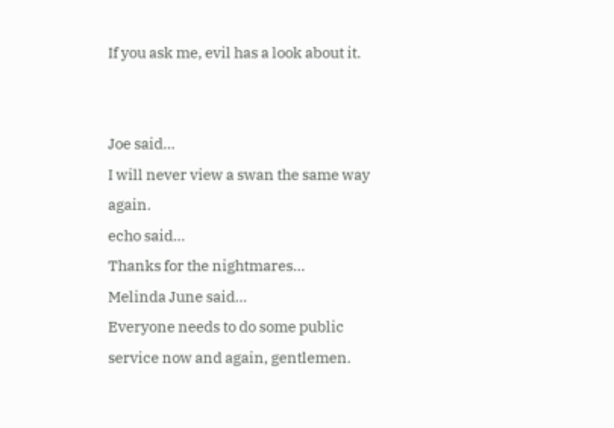If you ask me, evil has a look about it.


Joe said…
I will never view a swan the same way again.
echo said…
Thanks for the nightmares...
Melinda June said…
Everyone needs to do some public service now and again, gentlemen.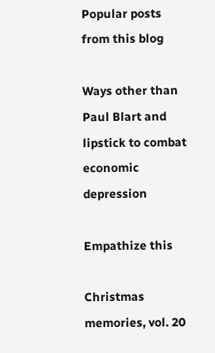Popular posts from this blog

Ways other than Paul Blart and lipstick to combat economic depression

Empathize this

Christmas memories, vol. 20